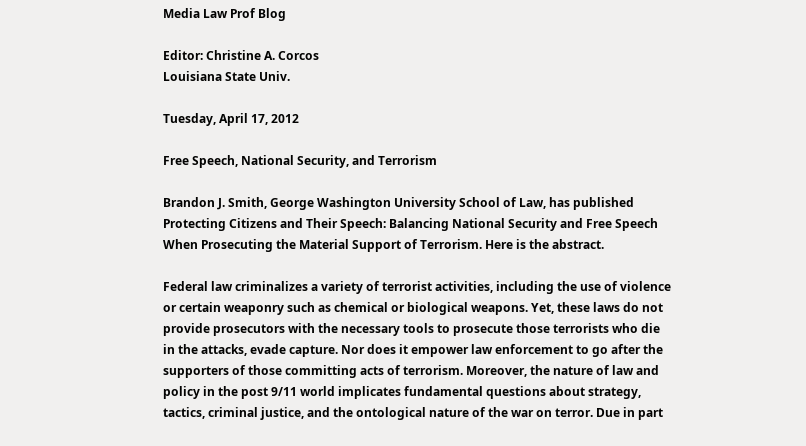Media Law Prof Blog

Editor: Christine A. Corcos
Louisiana State Univ.

Tuesday, April 17, 2012

Free Speech, National Security, and Terrorism

Brandon J. Smith, George Washington University School of Law, has published Protecting Citizens and Their Speech: Balancing National Security and Free Speech When Prosecuting the Material Support of Terrorism. Here is the abstract.

Federal law criminalizes a variety of terrorist activities, including the use of violence or certain weaponry such as chemical or biological weapons. Yet, these laws do not provide prosecutors with the necessary tools to prosecute those terrorists who die in the attacks, evade capture. Nor does it empower law enforcement to go after the supporters of those committing acts of terrorism. Moreover, the nature of law and policy in the post 9/11 world implicates fundamental questions about strategy, tactics, criminal justice, and the ontological nature of the war on terror. Due in part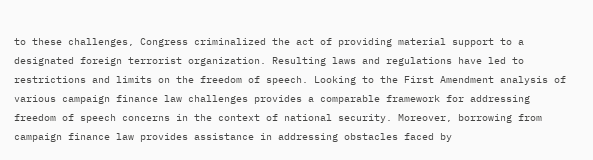to these challenges, Congress criminalized the act of providing material support to a designated foreign terrorist organization. Resulting laws and regulations have led to restrictions and limits on the freedom of speech. Looking to the First Amendment analysis of various campaign finance law challenges provides a comparable framework for addressing freedom of speech concerns in the context of national security. Moreover, borrowing from campaign finance law provides assistance in addressing obstacles faced by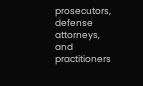prosecutors, defense attorneys, and practitioners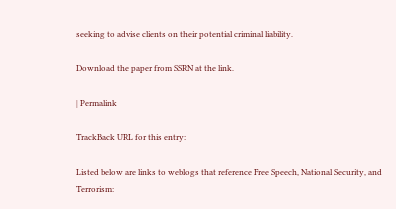seeking to advise clients on their potential criminal liability.

Download the paper from SSRN at the link.

| Permalink

TrackBack URL for this entry:

Listed below are links to weblogs that reference Free Speech, National Security, and Terrorism: